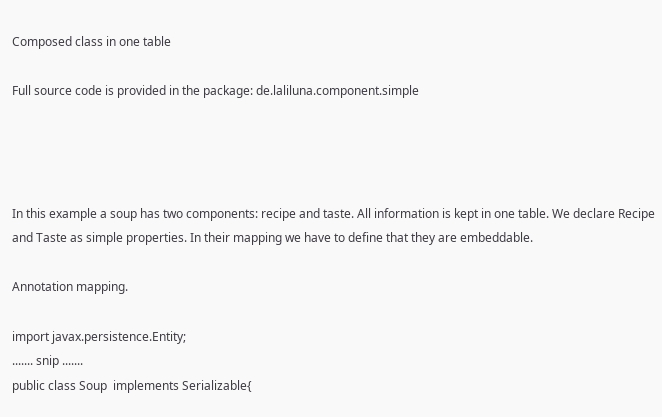Composed class in one table

Full source code is provided in the package: de.laliluna.component.simple




In this example a soup has two components: recipe and taste. All information is kept in one table. We declare Recipe and Taste as simple properties. In their mapping we have to define that they are embeddable.

Annotation mapping.

import javax.persistence.Entity;
....... snip .......
public class Soup  implements Serializable{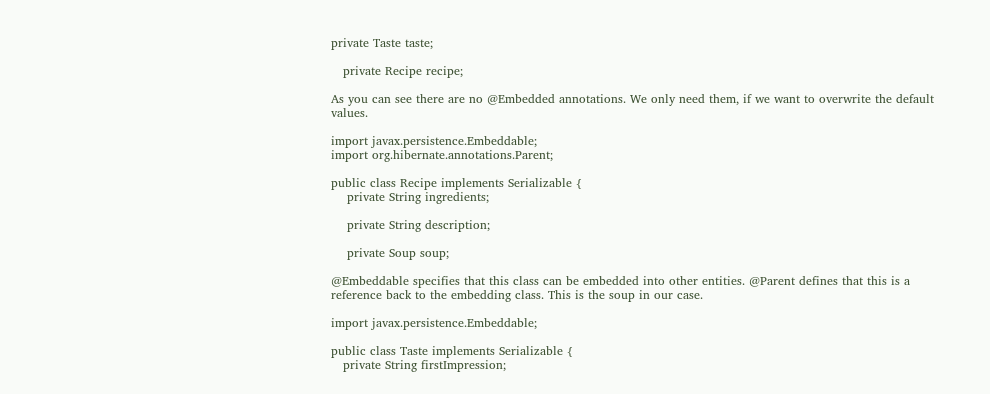private Taste taste;

   private Recipe recipe;

As you can see there are no @Embedded annotations. We only need them, if we want to overwrite the default values.

import javax.persistence.Embeddable;
import org.hibernate.annotations.Parent;

public class Recipe implements Serializable {
    private String ingredients;

    private String description;

    private Soup soup;

@Embeddable specifies that this class can be embedded into other entities. @Parent defines that this is a reference back to the embedding class. This is the soup in our case.

import javax.persistence.Embeddable;

public class Taste implements Serializable {
   private String firstImpression;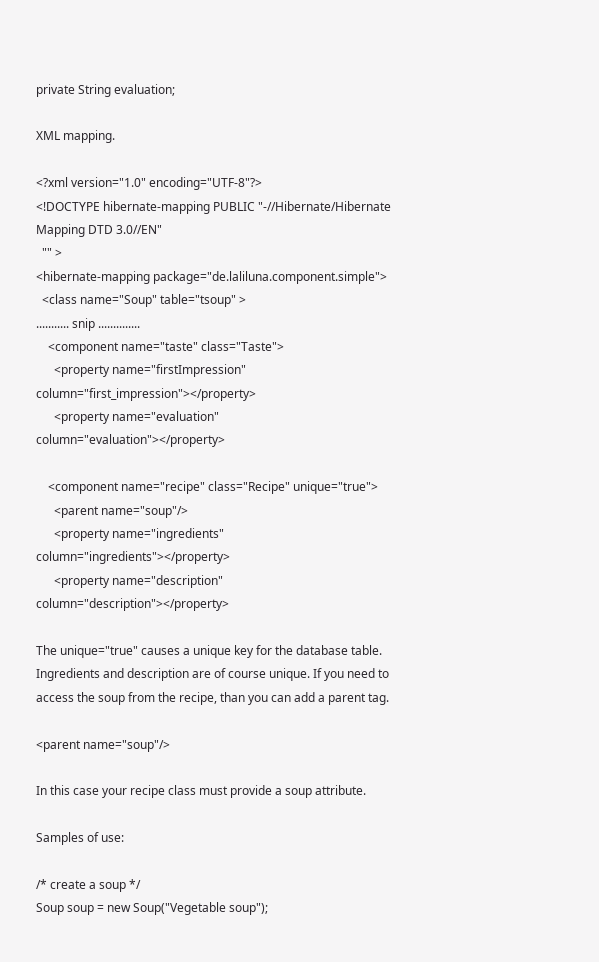private String evaluation;

XML mapping.

<?xml version="1.0" encoding="UTF-8"?>
<!DOCTYPE hibernate-mapping PUBLIC "-//Hibernate/Hibernate Mapping DTD 3.0//EN"
  "" >
<hibernate-mapping package="de.laliluna.component.simple">
  <class name="Soup" table="tsoup" >
........... snip ..............
    <component name="taste" class="Taste">
      <property name="firstImpression" column="first_impression"></property>
      <property name="evaluation" column="evaluation"></property>

    <component name="recipe" class="Recipe" unique="true">
      <parent name="soup"/>
      <property name="ingredients" column="ingredients"></property>
      <property name="description" column="description"></property>

The unique="true" causes a unique key for the database table. Ingredients and description are of course unique. If you need to access the soup from the recipe, than you can add a parent tag.

<parent name="soup"/>

In this case your recipe class must provide a soup attribute.

Samples of use:

/* create a soup */
Soup soup = new Soup("Vegetable soup");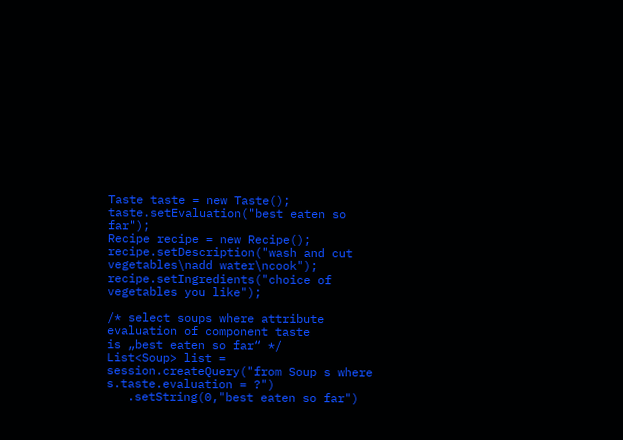Taste taste = new Taste();
taste.setEvaluation("best eaten so far");
Recipe recipe = new Recipe();
recipe.setDescription("wash and cut vegetables\nadd water\ncook");
recipe.setIngredients("choice of vegetables you like");

/* select soups where attribute evaluation of component taste
is „best eaten so far“ */
List<Soup> list = session.createQuery("from Soup s where s.taste.evaluation = ?")
   .setString(0,"best eaten so far")